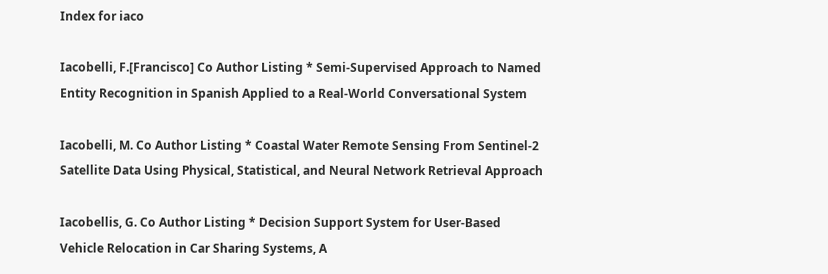Index for iaco

Iacobelli, F.[Francisco] Co Author Listing * Semi-Supervised Approach to Named Entity Recognition in Spanish Applied to a Real-World Conversational System

Iacobelli, M. Co Author Listing * Coastal Water Remote Sensing From Sentinel-2 Satellite Data Using Physical, Statistical, and Neural Network Retrieval Approach

Iacobellis, G. Co Author Listing * Decision Support System for User-Based Vehicle Relocation in Car Sharing Systems, A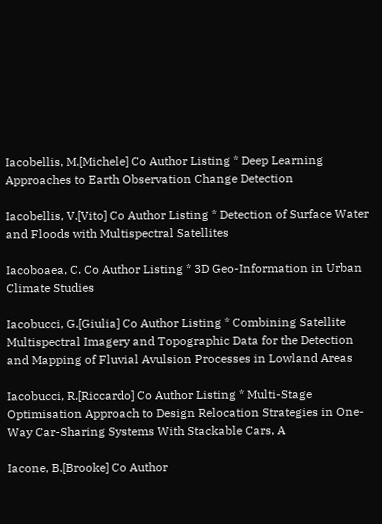Iacobellis, M.[Michele] Co Author Listing * Deep Learning Approaches to Earth Observation Change Detection

Iacobellis, V.[Vito] Co Author Listing * Detection of Surface Water and Floods with Multispectral Satellites

Iacoboaea, C. Co Author Listing * 3D Geo-Information in Urban Climate Studies

Iacobucci, G.[Giulia] Co Author Listing * Combining Satellite Multispectral Imagery and Topographic Data for the Detection and Mapping of Fluvial Avulsion Processes in Lowland Areas

Iacobucci, R.[Riccardo] Co Author Listing * Multi-Stage Optimisation Approach to Design Relocation Strategies in One-Way Car-Sharing Systems With Stackable Cars, A

Iacone, B.[Brooke] Co Author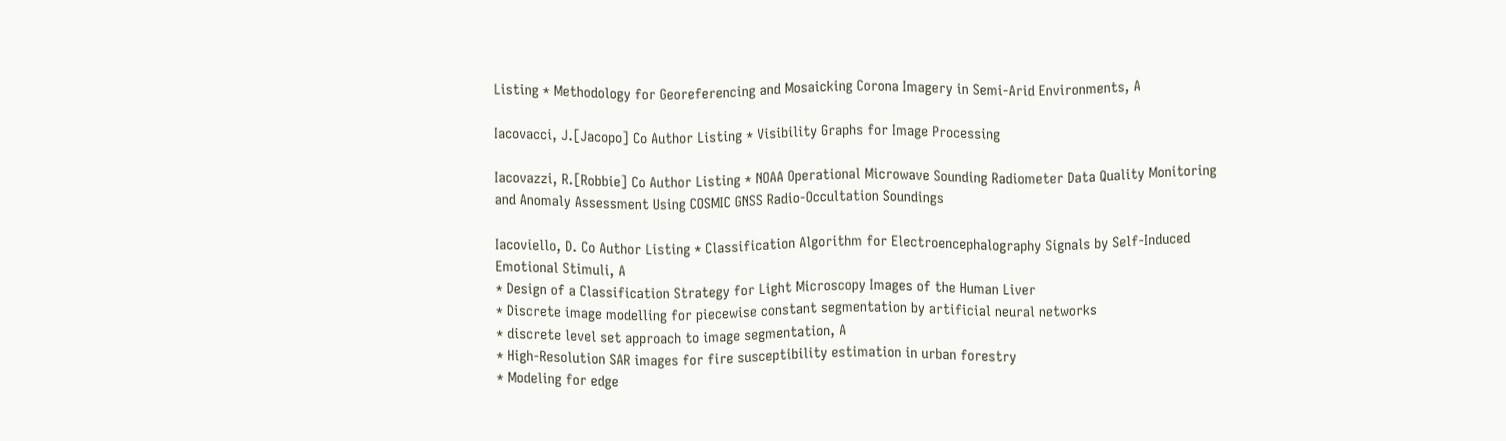Listing * Methodology for Georeferencing and Mosaicking Corona Imagery in Semi-Arid Environments, A

Iacovacci, J.[Jacopo] Co Author Listing * Visibility Graphs for Image Processing

Iacovazzi, R.[Robbie] Co Author Listing * NOAA Operational Microwave Sounding Radiometer Data Quality Monitoring and Anomaly Assessment Using COSMIC GNSS Radio-Occultation Soundings

Iacoviello, D. Co Author Listing * Classification Algorithm for Electroencephalography Signals by Self-Induced Emotional Stimuli, A
* Design of a Classification Strategy for Light Microscopy Images of the Human Liver
* Discrete image modelling for piecewise constant segmentation by artificial neural networks
* discrete level set approach to image segmentation, A
* High-Resolution SAR images for fire susceptibility estimation in urban forestry
* Modeling for edge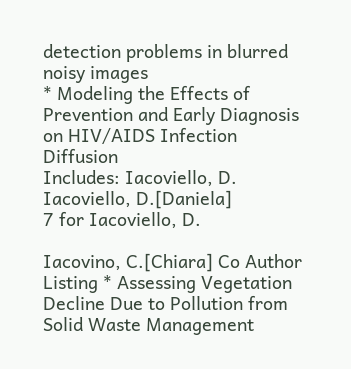detection problems in blurred noisy images
* Modeling the Effects of Prevention and Early Diagnosis on HIV/AIDS Infection Diffusion
Includes: Iacoviello, D. Iacoviello, D.[Daniela]
7 for Iacoviello, D.

Iacovino, C.[Chiara] Co Author Listing * Assessing Vegetation Decline Due to Pollution from Solid Waste Management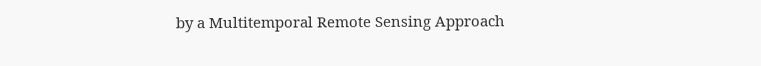by a Multitemporal Remote Sensing Approach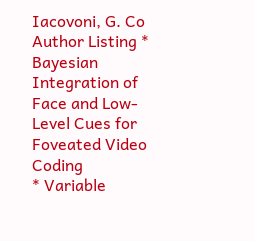Iacovoni, G. Co Author Listing * Bayesian Integration of Face and Low-Level Cues for Foveated Video Coding
* Variable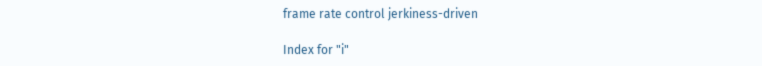frame rate control jerkiness-driven

Index for "i"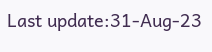Last update:31-Aug-23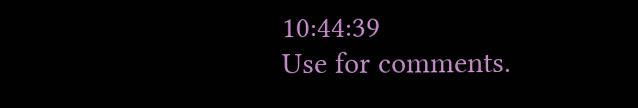10:44:39
Use for comments.